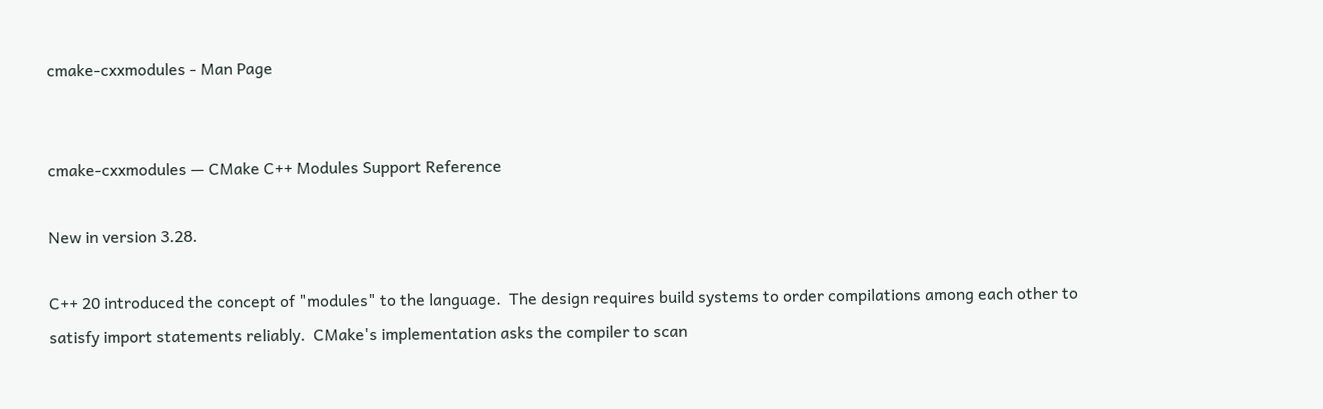cmake-cxxmodules - Man Page


cmake-cxxmodules — CMake C++ Modules Support Reference

New in version 3.28.

C++ 20 introduced the concept of "modules" to the language.  The design requires build systems to order compilations among each other to satisfy import statements reliably.  CMake's implementation asks the compiler to scan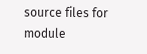source files for module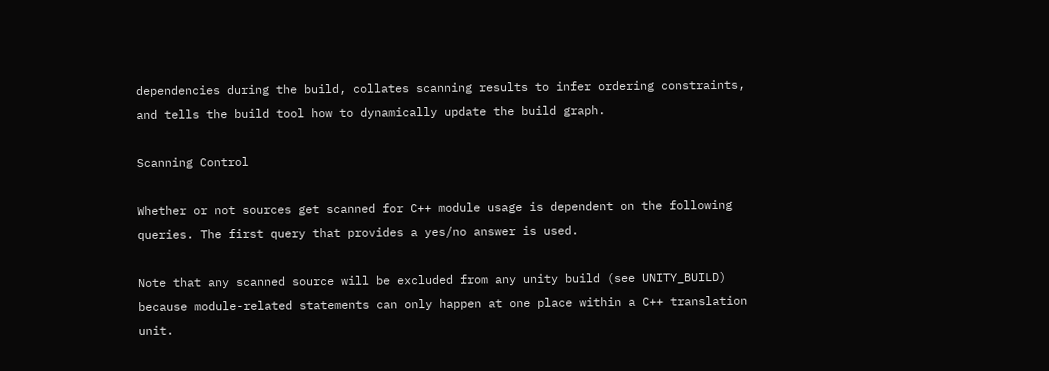dependencies during the build, collates scanning results to infer ordering constraints, and tells the build tool how to dynamically update the build graph.

Scanning Control

Whether or not sources get scanned for C++ module usage is dependent on the following queries. The first query that provides a yes/no answer is used.

Note that any scanned source will be excluded from any unity build (see UNITY_BUILD) because module-related statements can only happen at one place within a C++ translation unit.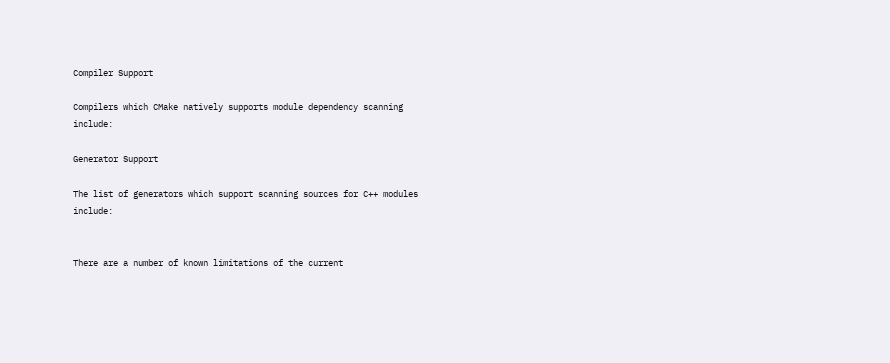Compiler Support

Compilers which CMake natively supports module dependency scanning include:

Generator Support

The list of generators which support scanning sources for C++ modules include:


There are a number of known limitations of the current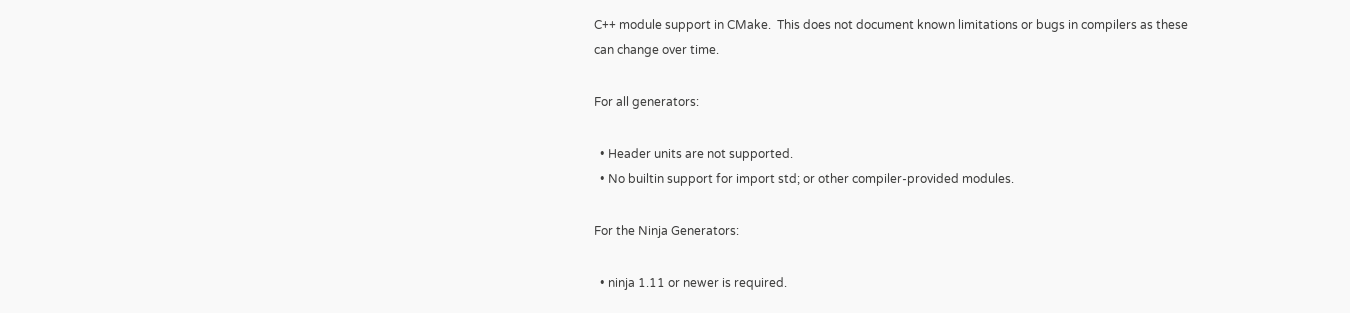C++ module support in CMake.  This does not document known limitations or bugs in compilers as these can change over time.

For all generators:

  • Header units are not supported.
  • No builtin support for import std; or other compiler-provided modules.

For the Ninja Generators:

  • ninja 1.11 or newer is required.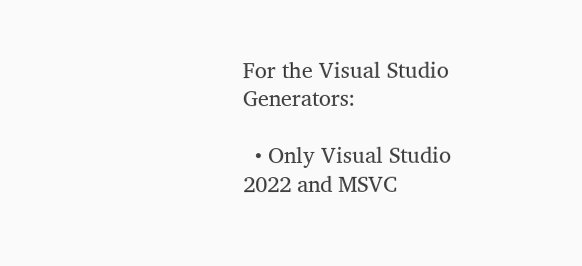For the Visual Studio Generators:

  • Only Visual Studio 2022 and MSVC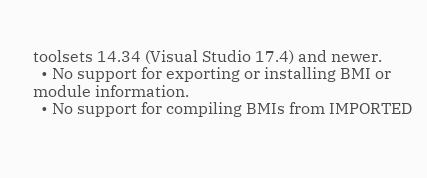toolsets 14.34 (Visual Studio 17.4) and newer.
  • No support for exporting or installing BMI or module information.
  • No support for compiling BMIs from IMPORTED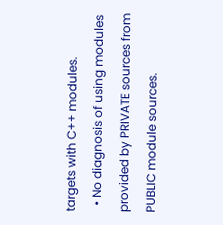targets with C++ modules.
  • No diagnosis of using modules provided by PRIVATE sources from PUBLIC module sources.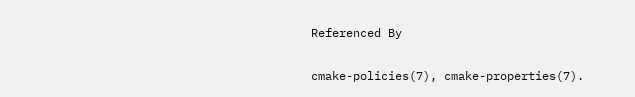Referenced By

cmake-policies(7), cmake-properties(7).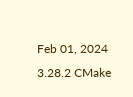Feb 01, 2024 3.28.2 CMake